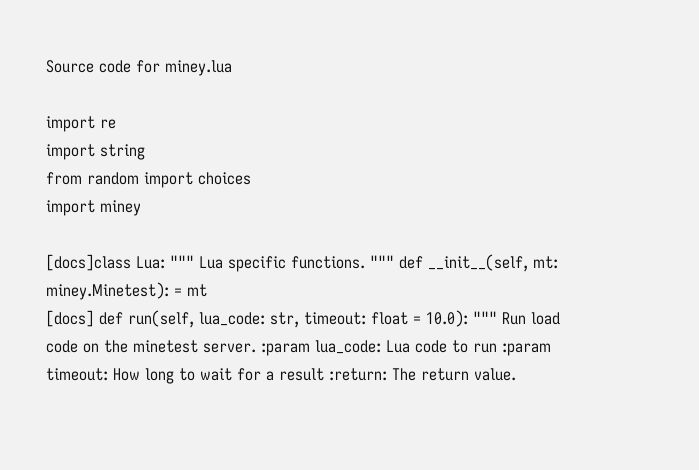Source code for miney.lua

import re
import string
from random import choices
import miney

[docs]class Lua: """ Lua specific functions. """ def __init__(self, mt: miney.Minetest): = mt
[docs] def run(self, lua_code: str, timeout: float = 10.0): """ Run load code on the minetest server. :param lua_code: Lua code to run :param timeout: How long to wait for a result :return: The return value.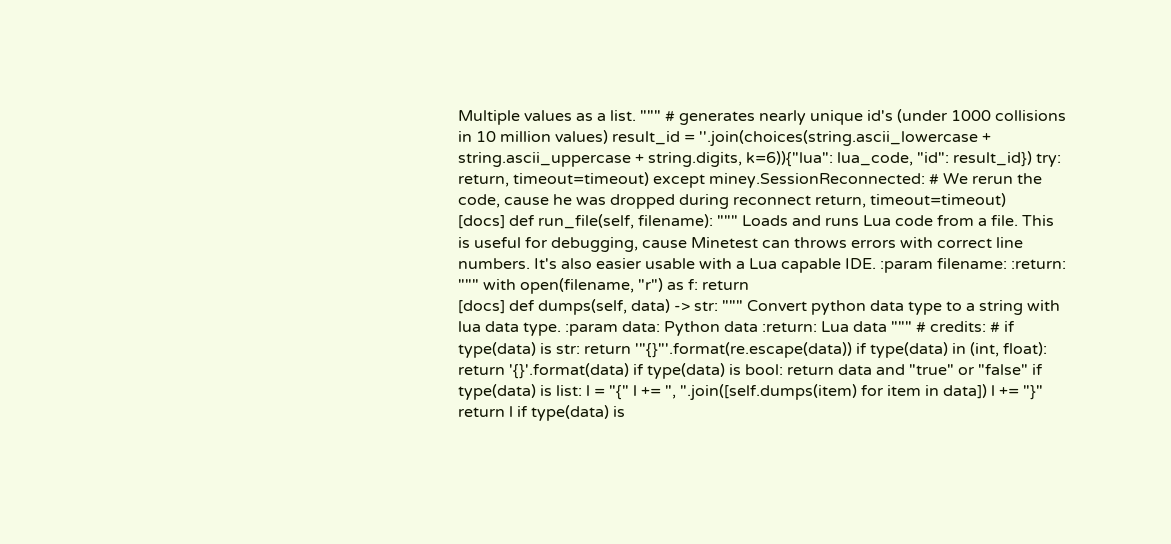Multiple values as a list. """ # generates nearly unique id's (under 1000 collisions in 10 million values) result_id = ''.join(choices(string.ascii_lowercase + string.ascii_uppercase + string.digits, k=6)){"lua": lua_code, "id": result_id}) try: return, timeout=timeout) except miney.SessionReconnected: # We rerun the code, cause he was dropped during reconnect return, timeout=timeout)
[docs] def run_file(self, filename): """ Loads and runs Lua code from a file. This is useful for debugging, cause Minetest can throws errors with correct line numbers. It's also easier usable with a Lua capable IDE. :param filename: :return: """ with open(filename, "r") as f: return
[docs] def dumps(self, data) -> str: """ Convert python data type to a string with lua data type. :param data: Python data :return: Lua data """ # credits: # if type(data) is str: return '"{}"'.format(re.escape(data)) if type(data) in (int, float): return '{}'.format(data) if type(data) is bool: return data and "true" or "false" if type(data) is list: l = "{" l += ", ".join([self.dumps(item) for item in data]) l += "}" return l if type(data) is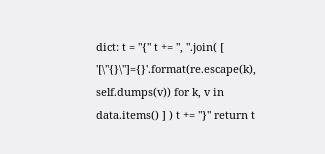dict: t = "{" t += ", ".join( [ '[\"{}\"]={}'.format(re.escape(k), self.dumps(v)) for k, v in data.items() ] ) t += "}" return t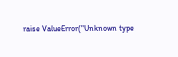raise ValueError("Unknown type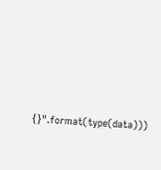{}".format(type(data)))